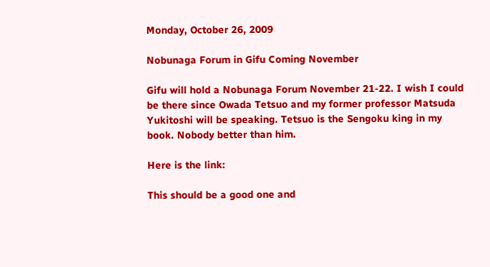Monday, October 26, 2009

Nobunaga Forum in Gifu Coming November

Gifu will hold a Nobunaga Forum November 21-22. I wish I could be there since Owada Tetsuo and my former professor Matsuda Yukitoshi will be speaking. Tetsuo is the Sengoku king in my book. Nobody better than him.

Here is the link:

This should be a good one and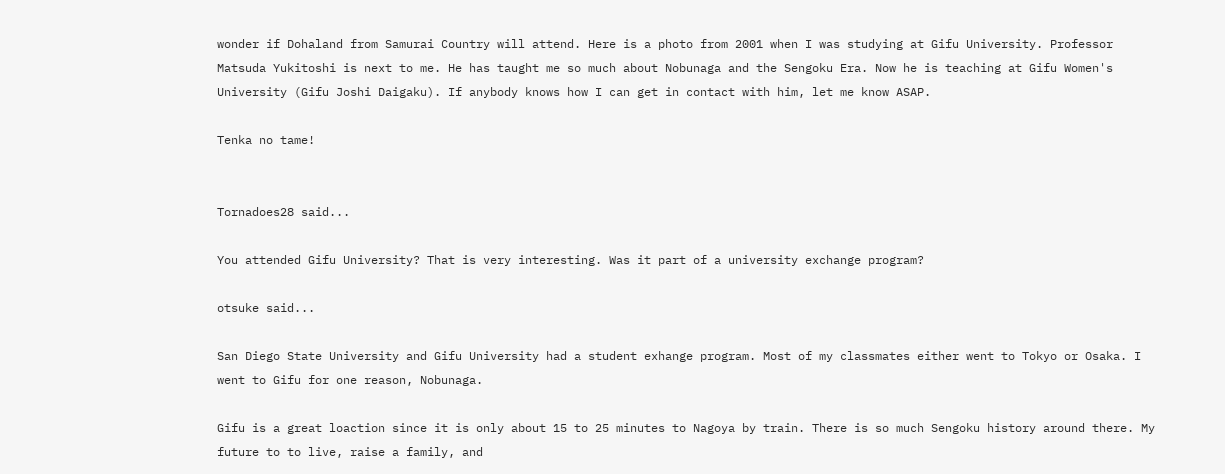wonder if Dohaland from Samurai Country will attend. Here is a photo from 2001 when I was studying at Gifu University. Professor Matsuda Yukitoshi is next to me. He has taught me so much about Nobunaga and the Sengoku Era. Now he is teaching at Gifu Women's University (Gifu Joshi Daigaku). If anybody knows how I can get in contact with him, let me know ASAP.

Tenka no tame!


Tornadoes28 said...

You attended Gifu University? That is very interesting. Was it part of a university exchange program?

otsuke said...

San Diego State University and Gifu University had a student exhange program. Most of my classmates either went to Tokyo or Osaka. I went to Gifu for one reason, Nobunaga.

Gifu is a great loaction since it is only about 15 to 25 minutes to Nagoya by train. There is so much Sengoku history around there. My future to to live, raise a family, and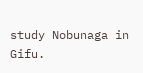study Nobunaga in Gifu.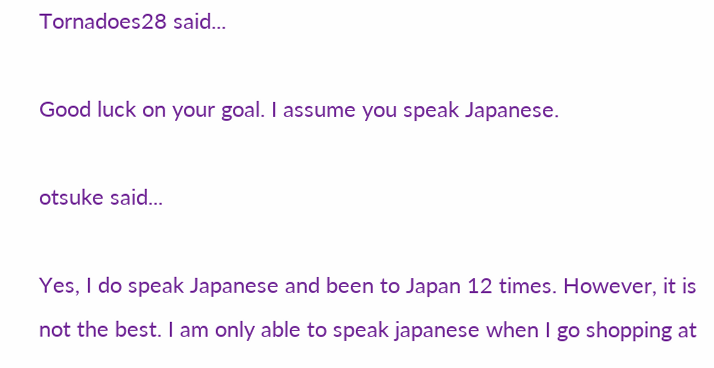Tornadoes28 said...

Good luck on your goal. I assume you speak Japanese.

otsuke said...

Yes, I do speak Japanese and been to Japan 12 times. However, it is not the best. I am only able to speak japanese when I go shopping at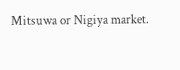Mitsuwa or Nigiya market.